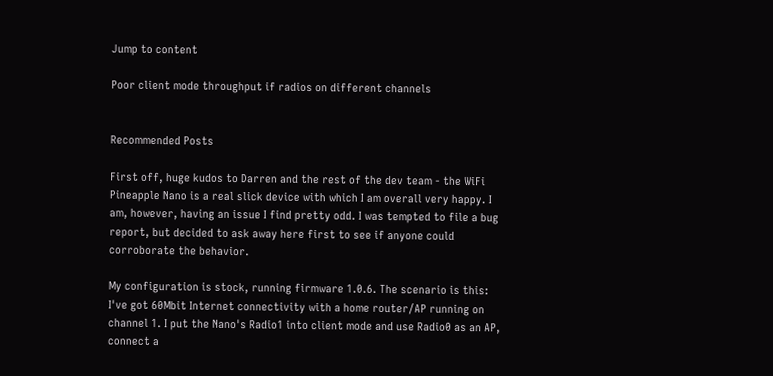Jump to content

Poor client mode throughput if radios on different channels


Recommended Posts

First off, huge kudos to Darren and the rest of the dev team - the WiFi Pineapple Nano is a real slick device with which I am overall very happy. I am, however, having an issue I find pretty odd. I was tempted to file a bug report, but decided to ask away here first to see if anyone could corroborate the behavior.

My configuration is stock, running firmware 1.0.6. The scenario is this: I've got 60Mbit Internet connectivity with a home router/AP running on channel 1. I put the Nano's Radio1 into client mode and use Radio0 as an AP, connect a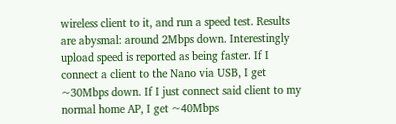wireless client to it, and run a speed test. Results are abysmal: around 2Mbps down. Interestingly upload speed is reported as being faster. If I connect a client to the Nano via USB, I get ~30Mbps down. If I just connect said client to my normal home AP, I get ~40Mbps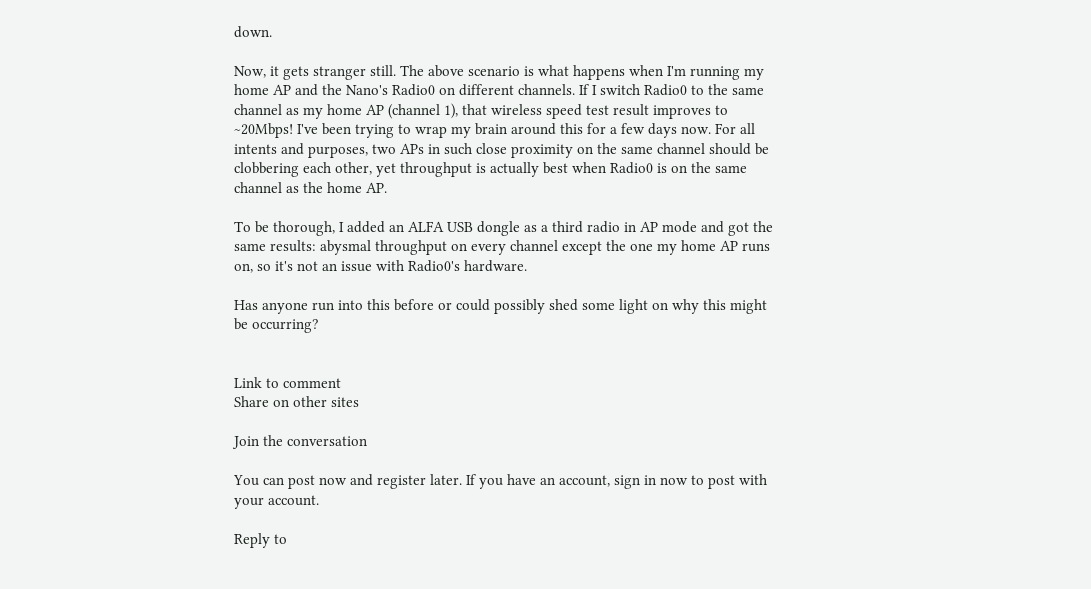down.

Now, it gets stranger still. The above scenario is what happens when I'm running my home AP and the Nano's Radio0 on different channels. If I switch Radio0 to the same channel as my home AP (channel 1), that wireless speed test result improves to ~20Mbps! I've been trying to wrap my brain around this for a few days now. For all intents and purposes, two APs in such close proximity on the same channel should be clobbering each other, yet throughput is actually best when Radio0 is on the same channel as the home AP.

To be thorough, I added an ALFA USB dongle as a third radio in AP mode and got the same results: abysmal throughput on every channel except the one my home AP runs on, so it's not an issue with Radio0's hardware.

Has anyone run into this before or could possibly shed some light on why this might be occurring?


Link to comment
Share on other sites

Join the conversation

You can post now and register later. If you have an account, sign in now to post with your account.

Reply to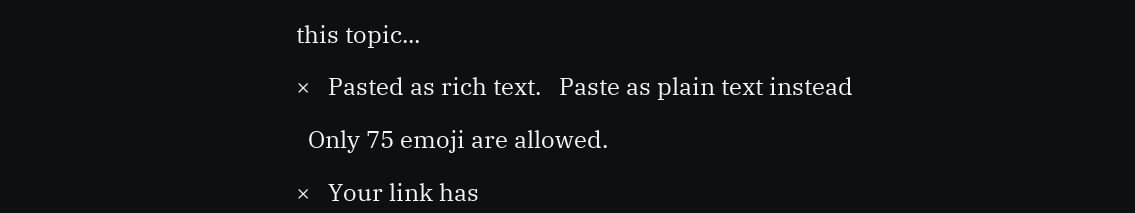this topic...

×   Pasted as rich text.   Paste as plain text instead

  Only 75 emoji are allowed.

×   Your link has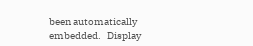been automatically embedded.   Display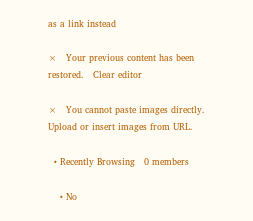as a link instead

×   Your previous content has been restored.   Clear editor

×   You cannot paste images directly. Upload or insert images from URL.

  • Recently Browsing   0 members

    • No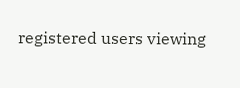registered users viewing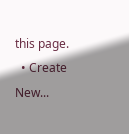this page.
  • Create New...